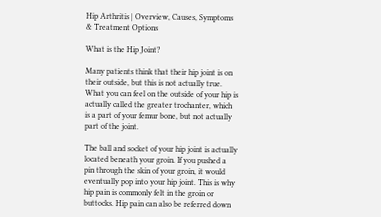Hip Arthritis | Overview, Causes, Symptoms & Treatment Options

What is the Hip Joint?

Many patients think that their hip joint is on their outside, but this is not actually true. What you can feel on the outside of your hip is actually called the greater trochanter, which is a part of your femur bone, but not actually part of the joint.

The ball and socket of your hip joint is actually located beneath your groin. If you pushed a pin through the skin of your groin, it would eventually pop into your hip joint. This is why hip pain is commonly felt in the groin or buttocks. Hip pain can also be referred down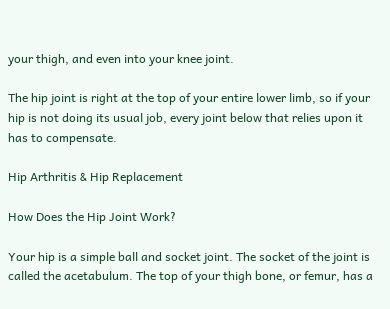your thigh, and even into your knee joint.

The hip joint is right at the top of your entire lower limb, so if your hip is not doing its usual job, every joint below that relies upon it has to compensate.

Hip Arthritis & Hip Replacement

How Does the Hip Joint Work?

Your hip is a simple ball and socket joint. The socket of the joint is called the acetabulum. The top of your thigh bone, or femur, has a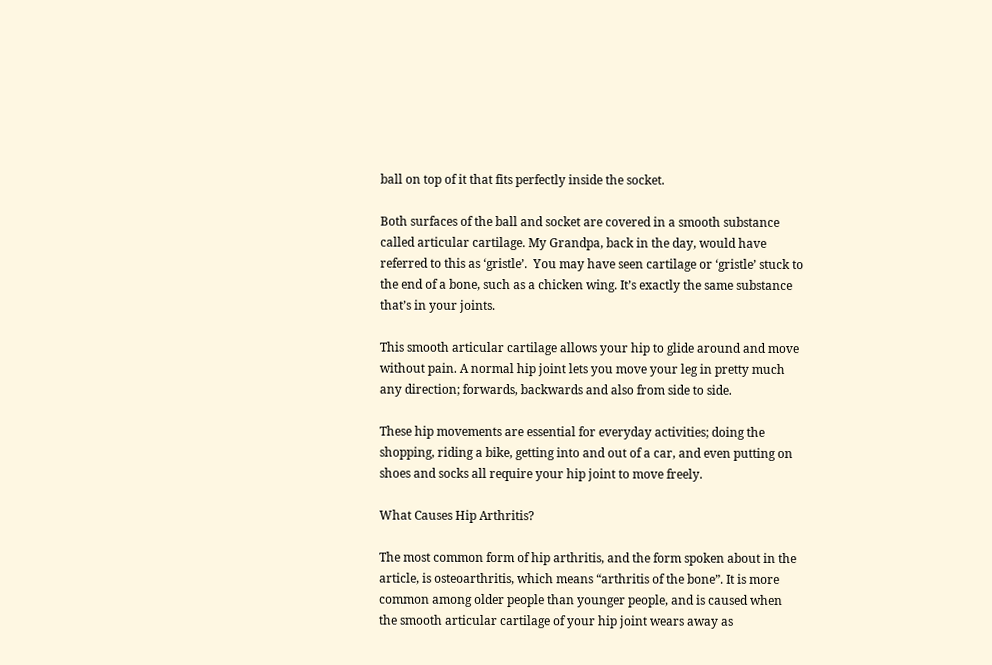ball on top of it that fits perfectly inside the socket.

Both surfaces of the ball and socket are covered in a smooth substance called articular cartilage. My Grandpa, back in the day, would have referred to this as ‘gristle’.  You may have seen cartilage or ‘gristle’ stuck to the end of a bone, such as a chicken wing. It’s exactly the same substance that’s in your joints.

This smooth articular cartilage allows your hip to glide around and move without pain. A normal hip joint lets you move your leg in pretty much any direction; forwards, backwards and also from side to side.

These hip movements are essential for everyday activities; doing the shopping, riding a bike, getting into and out of a car, and even putting on shoes and socks all require your hip joint to move freely.

What Causes Hip Arthritis?

The most common form of hip arthritis, and the form spoken about in the article, is osteoarthritis, which means “arthritis of the bone”. It is more common among older people than younger people, and is caused when the smooth articular cartilage of your hip joint wears away as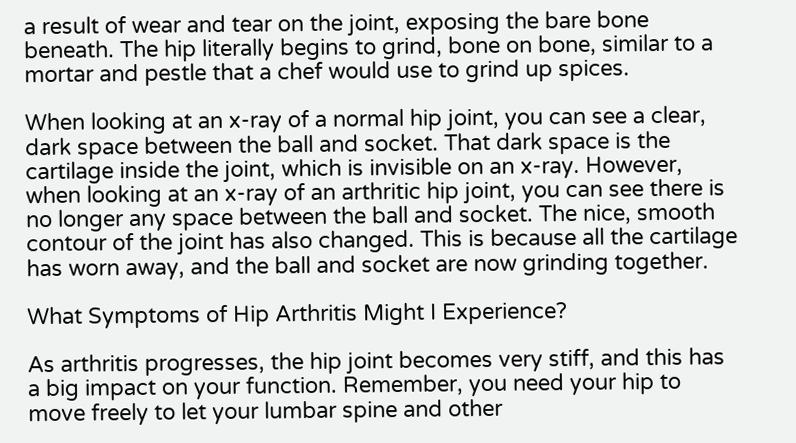a result of wear and tear on the joint, exposing the bare bone beneath. The hip literally begins to grind, bone on bone, similar to a mortar and pestle that a chef would use to grind up spices.

When looking at an x-ray of a normal hip joint, you can see a clear, dark space between the ball and socket. That dark space is the cartilage inside the joint, which is invisible on an x-ray. However, when looking at an x-ray of an arthritic hip joint, you can see there is no longer any space between the ball and socket. The nice, smooth contour of the joint has also changed. This is because all the cartilage has worn away, and the ball and socket are now grinding together.

What Symptoms of Hip Arthritis Might I Experience?

As arthritis progresses, the hip joint becomes very stiff, and this has a big impact on your function. Remember, you need your hip to move freely to let your lumbar spine and other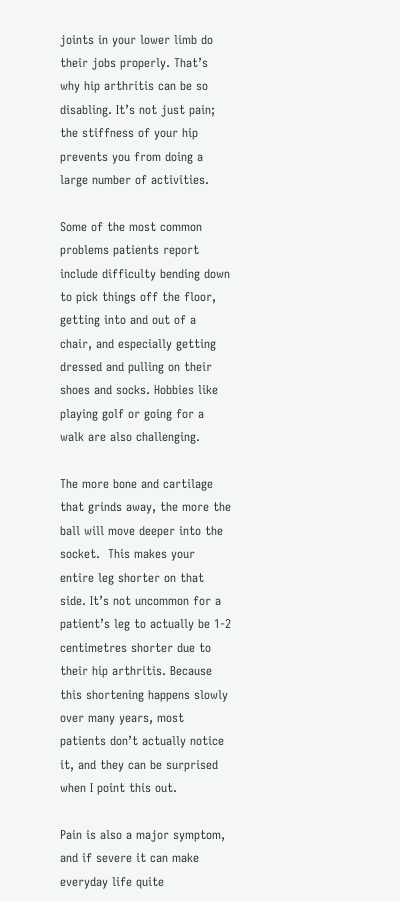joints in your lower limb do their jobs properly. That’s why hip arthritis can be so disabling. It’s not just pain; the stiffness of your hip prevents you from doing a large number of activities.

Some of the most common problems patients report include difficulty bending down to pick things off the floor, getting into and out of a chair, and especially getting dressed and pulling on their shoes and socks. Hobbies like playing golf or going for a walk are also challenging.

The more bone and cartilage that grinds away, the more the ball will move deeper into the socket.  This makes your entire leg shorter on that side. It’s not uncommon for a patient’s leg to actually be 1-2 centimetres shorter due to their hip arthritis. Because this shortening happens slowly over many years, most patients don’t actually notice it, and they can be surprised when I point this out.

Pain is also a major symptom, and if severe it can make everyday life quite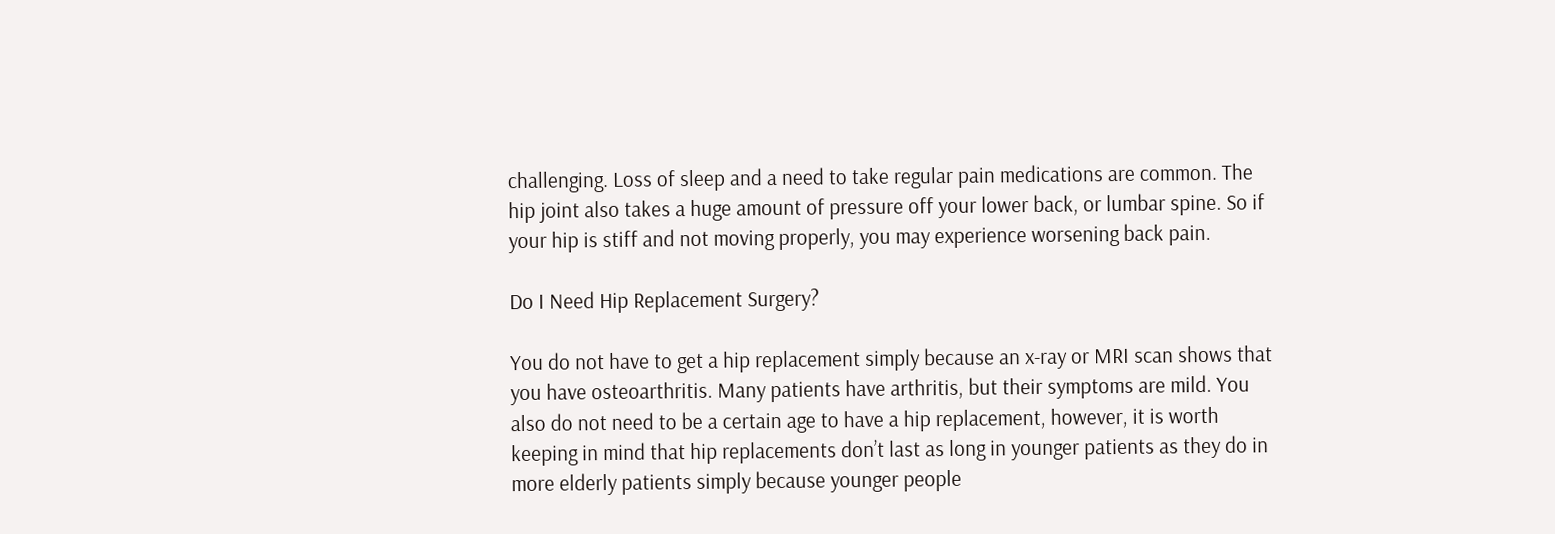challenging. Loss of sleep and a need to take regular pain medications are common. The hip joint also takes a huge amount of pressure off your lower back, or lumbar spine. So if your hip is stiff and not moving properly, you may experience worsening back pain.

Do I Need Hip Replacement Surgery?

You do not have to get a hip replacement simply because an x-ray or MRI scan shows that you have osteoarthritis. Many patients have arthritis, but their symptoms are mild. You also do not need to be a certain age to have a hip replacement, however, it is worth keeping in mind that hip replacements don’t last as long in younger patients as they do in more elderly patients simply because younger people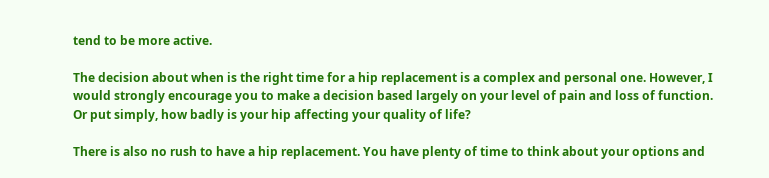tend to be more active.

The decision about when is the right time for a hip replacement is a complex and personal one. However, I would strongly encourage you to make a decision based largely on your level of pain and loss of function. Or put simply, how badly is your hip affecting your quality of life?

There is also no rush to have a hip replacement. You have plenty of time to think about your options and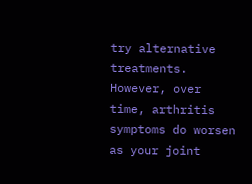try alternative treatments. However, over time, arthritis symptoms do worsen as your joint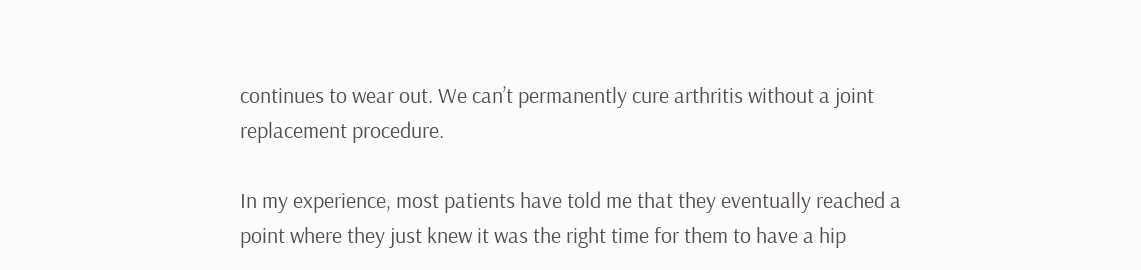continues to wear out. We can’t permanently cure arthritis without a joint replacement procedure.

In my experience, most patients have told me that they eventually reached a point where they just knew it was the right time for them to have a hip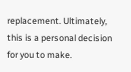replacement. Ultimately, this is a personal decision for you to make.